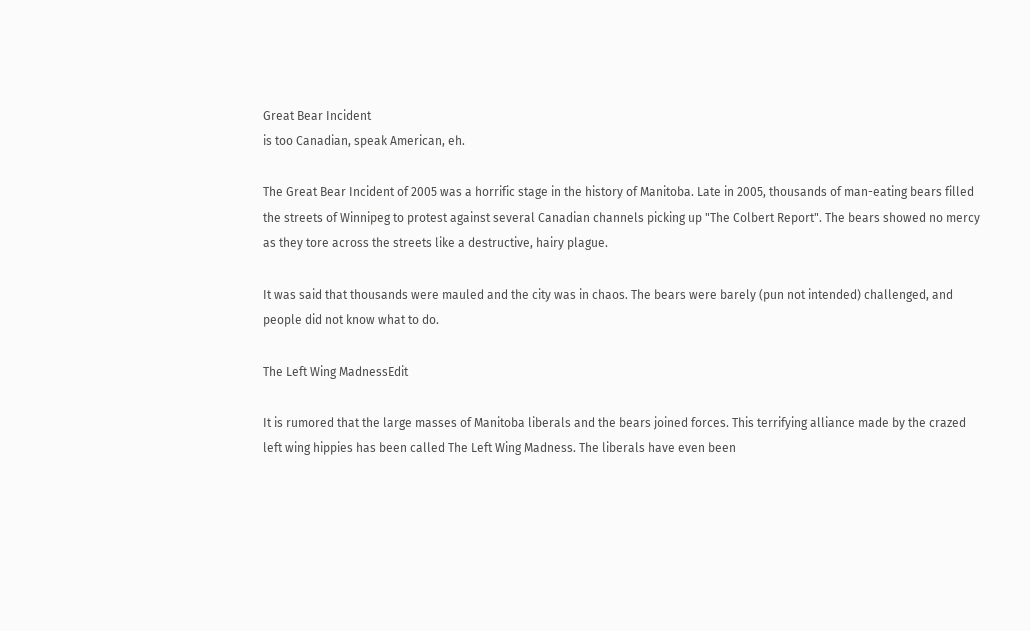Great Bear Incident
is too Canadian, speak American, eh.

The Great Bear Incident of 2005 was a horrific stage in the history of Manitoba. Late in 2005, thousands of man-eating bears filled the streets of Winnipeg to protest against several Canadian channels picking up "The Colbert Report". The bears showed no mercy as they tore across the streets like a destructive, hairy plague.

It was said that thousands were mauled and the city was in chaos. The bears were barely (pun not intended) challenged, and people did not know what to do.

The Left Wing MadnessEdit

It is rumored that the large masses of Manitoba liberals and the bears joined forces. This terrifying alliance made by the crazed left wing hippies has been called The Left Wing Madness. The liberals have even been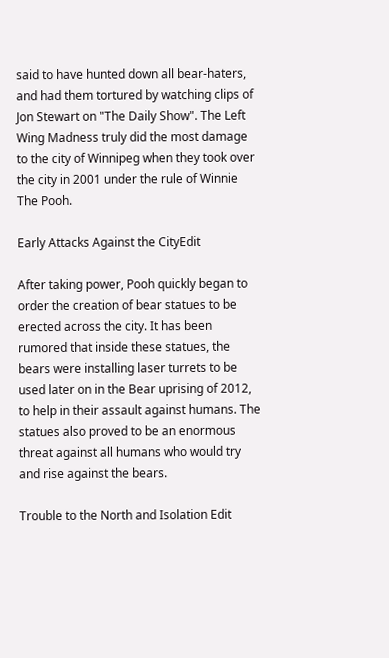said to have hunted down all bear-haters, and had them tortured by watching clips of Jon Stewart on "The Daily Show". The Left Wing Madness truly did the most damage to the city of Winnipeg when they took over the city in 2001 under the rule of Winnie The Pooh.

Early Attacks Against the CityEdit

After taking power, Pooh quickly began to order the creation of bear statues to be erected across the city. It has been rumored that inside these statues, the bears were installing laser turrets to be used later on in the Bear uprising of 2012, to help in their assault against humans. The statues also proved to be an enormous threat against all humans who would try and rise against the bears.

Trouble to the North and Isolation Edit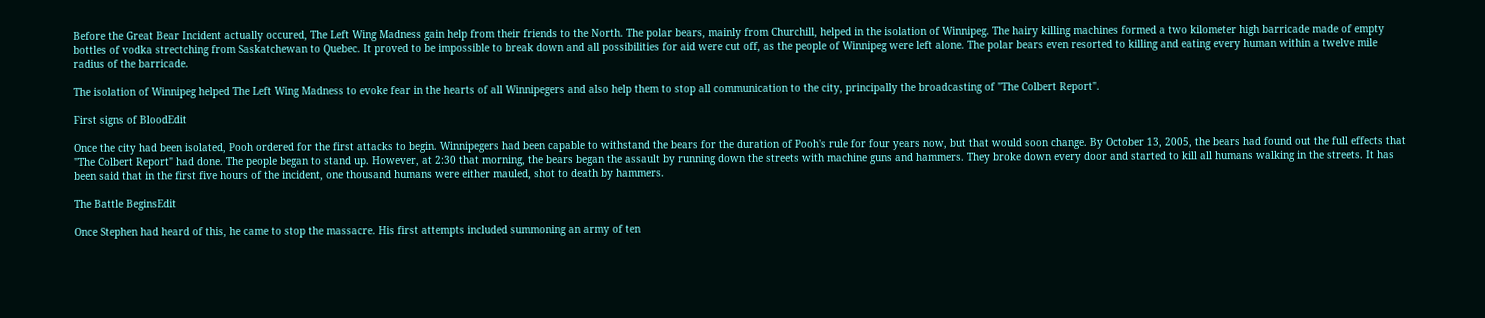Before the Great Bear Incident actually occured, The Left Wing Madness gain help from their friends to the North. The polar bears, mainly from Churchill, helped in the isolation of Winnipeg. The hairy killing machines formed a two kilometer high barricade made of empty bottles of vodka strectching from Saskatchewan to Quebec. It proved to be impossible to break down and all possibilities for aid were cut off, as the people of Winnipeg were left alone. The polar bears even resorted to killing and eating every human within a twelve mile radius of the barricade.

The isolation of Winnipeg helped The Left Wing Madness to evoke fear in the hearts of all Winnipegers and also help them to stop all communication to the city, principally the broadcasting of "The Colbert Report".

First signs of BloodEdit

Once the city had been isolated, Pooh ordered for the first attacks to begin. Winnipegers had been capable to withstand the bears for the duration of Pooh's rule for four years now, but that would soon change. By October 13, 2005, the bears had found out the full effects that "The Colbert Report" had done. The people began to stand up. However, at 2:30 that morning, the bears began the assault by running down the streets with machine guns and hammers. They broke down every door and started to kill all humans walking in the streets. It has been said that in the first five hours of the incident, one thousand humans were either mauled, shot to death by hammers.

The Battle BeginsEdit

Once Stephen had heard of this, he came to stop the massacre. His first attempts included summoning an army of ten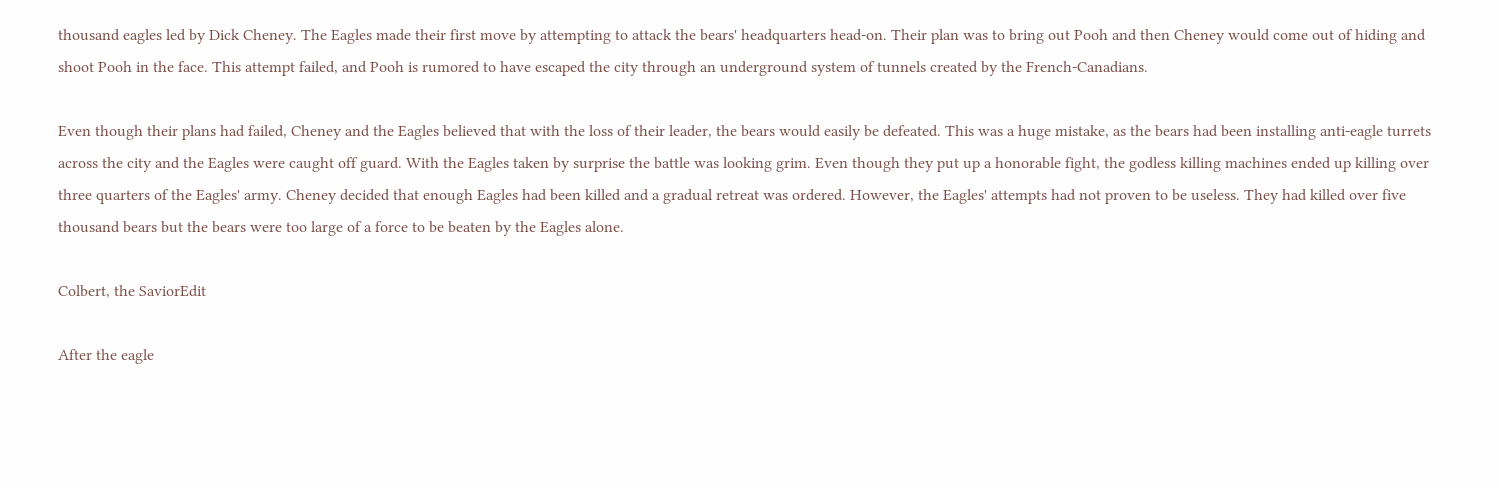thousand eagles led by Dick Cheney. The Eagles made their first move by attempting to attack the bears' headquarters head-on. Their plan was to bring out Pooh and then Cheney would come out of hiding and shoot Pooh in the face. This attempt failed, and Pooh is rumored to have escaped the city through an underground system of tunnels created by the French-Canadians.

Even though their plans had failed, Cheney and the Eagles believed that with the loss of their leader, the bears would easily be defeated. This was a huge mistake, as the bears had been installing anti-eagle turrets across the city and the Eagles were caught off guard. With the Eagles taken by surprise the battle was looking grim. Even though they put up a honorable fight, the godless killing machines ended up killing over three quarters of the Eagles' army. Cheney decided that enough Eagles had been killed and a gradual retreat was ordered. However, the Eagles' attempts had not proven to be useless. They had killed over five thousand bears but the bears were too large of a force to be beaten by the Eagles alone.

Colbert, the SaviorEdit

After the eagle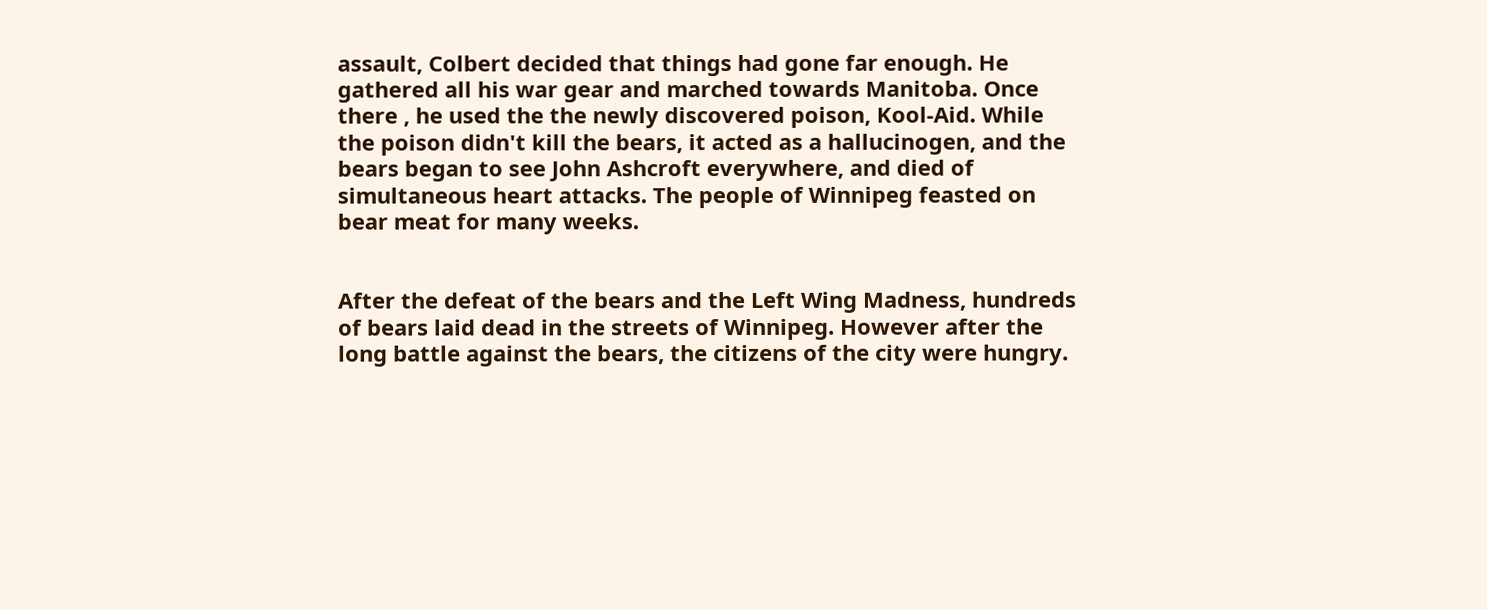assault, Colbert decided that things had gone far enough. He gathered all his war gear and marched towards Manitoba. Once there , he used the the newly discovered poison, Kool-Aid. While the poison didn't kill the bears, it acted as a hallucinogen, and the bears began to see John Ashcroft everywhere, and died of simultaneous heart attacks. The people of Winnipeg feasted on bear meat for many weeks.


After the defeat of the bears and the Left Wing Madness, hundreds of bears laid dead in the streets of Winnipeg. However after the long battle against the bears, the citizens of the city were hungry.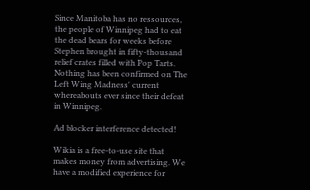Since Manitoba has no ressources, the people of Winnipeg had to eat the dead bears for weeks before Stephen brought in fifty-thousand relief crates filled with Pop Tarts. Nothing has been confirmed on The Left Wing Madness' current whereabouts ever since their defeat in Winnipeg.

Ad blocker interference detected!

Wikia is a free-to-use site that makes money from advertising. We have a modified experience for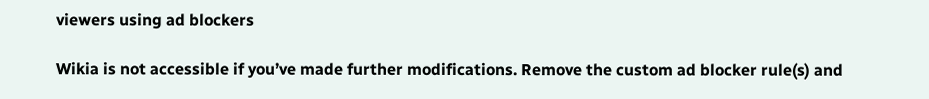viewers using ad blockers

Wikia is not accessible if you’ve made further modifications. Remove the custom ad blocker rule(s) and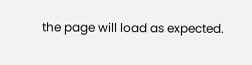the page will load as expected.